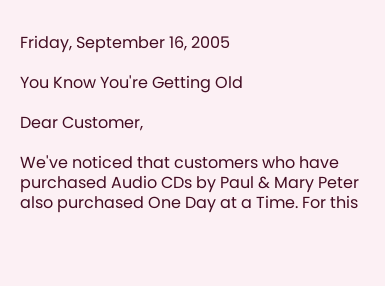Friday, September 16, 2005

You Know You're Getting Old

Dear Customer,

We've noticed that customers who have purchased Audio CDs by Paul & Mary Peter also purchased One Day at a Time. For this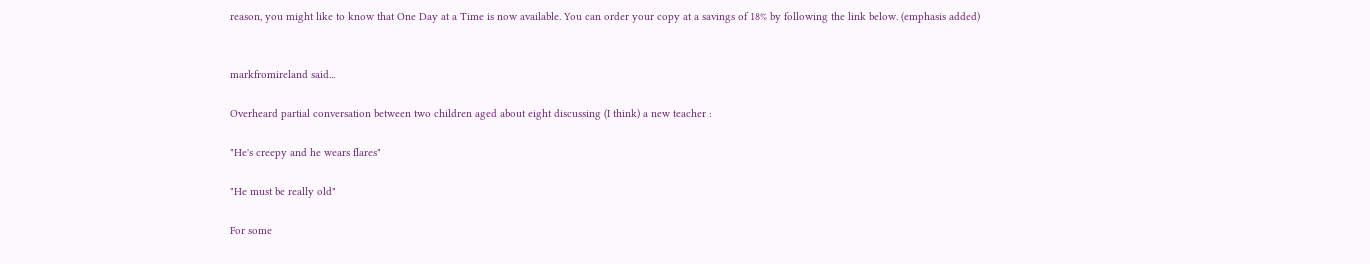reason, you might like to know that One Day at a Time is now available. You can order your copy at a savings of 18% by following the link below. (emphasis added)


markfromireland said...

Overheard partial conversation between two children aged about eight discussing (I think) a new teacher :

"He's creepy and he wears flares"

"He must be really old"

For some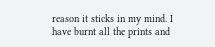reason it sticks in my mind. I have burnt all the prints and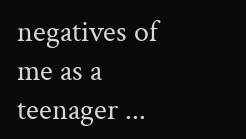negatives of me as a teenager ...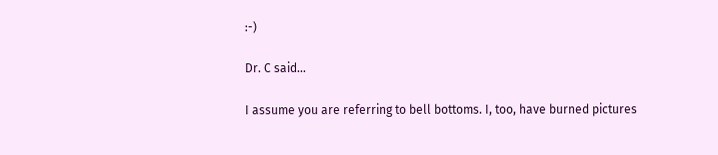:-)

Dr. C said...

I assume you are referring to bell bottoms. I, too, have burned pictures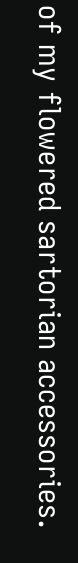of my flowered sartorian accessories.